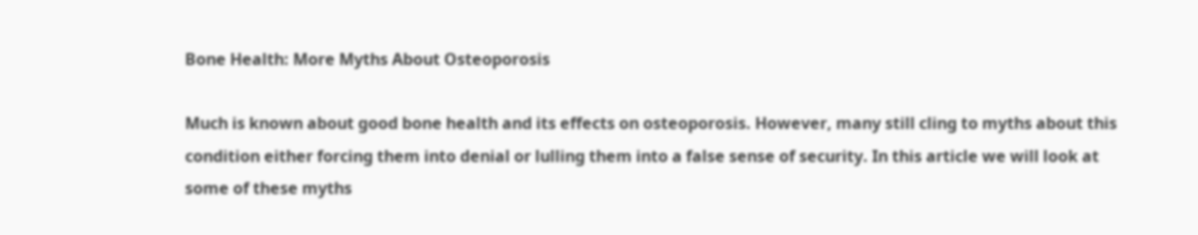Bone Health: More Myths About Osteoporosis

Much is known about good bone health and its effects on osteoporosis. However, many still cling to myths about this condition either forcing them into denial or lulling them into a false sense of security. In this article we will look at some of these myths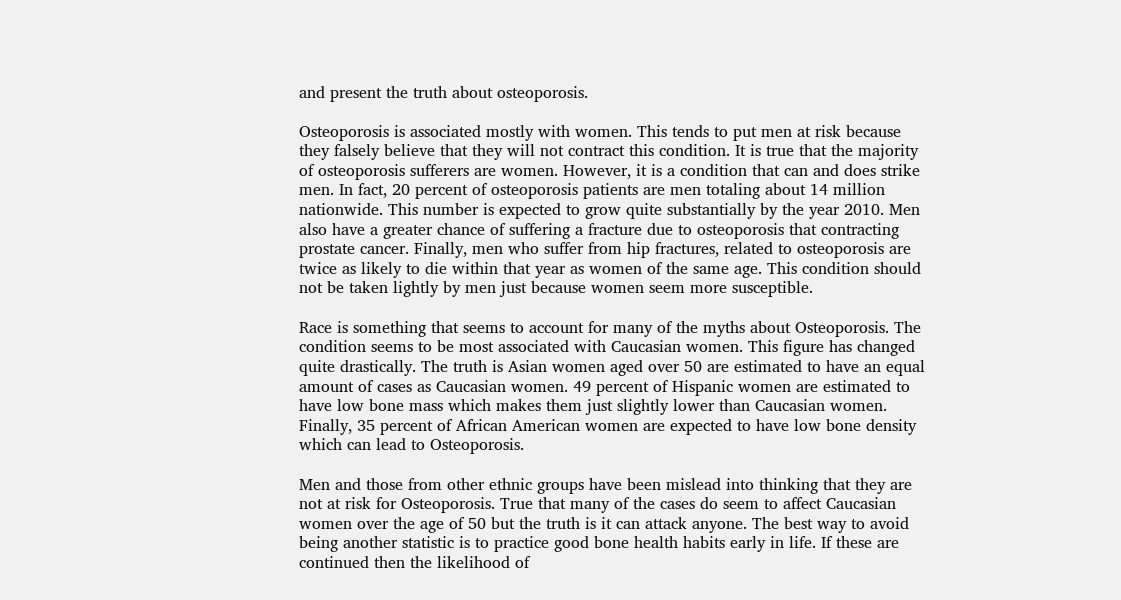and present the truth about osteoporosis.

Osteoporosis is associated mostly with women. This tends to put men at risk because they falsely believe that they will not contract this condition. It is true that the majority of osteoporosis sufferers are women. However, it is a condition that can and does strike men. In fact, 20 percent of osteoporosis patients are men totaling about 14 million nationwide. This number is expected to grow quite substantially by the year 2010. Men also have a greater chance of suffering a fracture due to osteoporosis that contracting prostate cancer. Finally, men who suffer from hip fractures, related to osteoporosis are twice as likely to die within that year as women of the same age. This condition should not be taken lightly by men just because women seem more susceptible.

Race is something that seems to account for many of the myths about Osteoporosis. The condition seems to be most associated with Caucasian women. This figure has changed quite drastically. The truth is Asian women aged over 50 are estimated to have an equal amount of cases as Caucasian women. 49 percent of Hispanic women are estimated to have low bone mass which makes them just slightly lower than Caucasian women. Finally, 35 percent of African American women are expected to have low bone density which can lead to Osteoporosis.

Men and those from other ethnic groups have been mislead into thinking that they are not at risk for Osteoporosis. True that many of the cases do seem to affect Caucasian women over the age of 50 but the truth is it can attack anyone. The best way to avoid being another statistic is to practice good bone health habits early in life. If these are continued then the likelihood of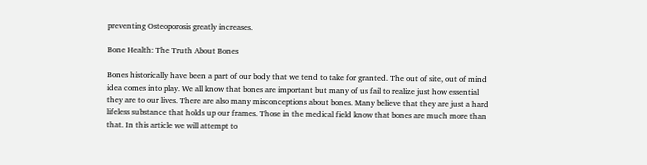preventing Osteoporosis greatly increases.

Bone Health: The Truth About Bones

Bones historically have been a part of our body that we tend to take for granted. The out of site, out of mind idea comes into play. We all know that bones are important but many of us fail to realize just how essential they are to our lives. There are also many misconceptions about bones. Many believe that they are just a hard lifeless substance that holds up our frames. Those in the medical field know that bones are much more than that. In this article we will attempt to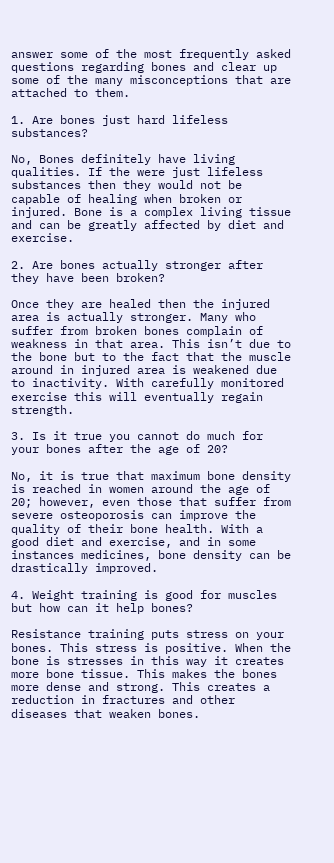answer some of the most frequently asked questions regarding bones and clear up some of the many misconceptions that are attached to them.

1. Are bones just hard lifeless substances?

No, Bones definitely have living qualities. If the were just lifeless substances then they would not be capable of healing when broken or injured. Bone is a complex living tissue and can be greatly affected by diet and exercise.

2. Are bones actually stronger after they have been broken?

Once they are healed then the injured area is actually stronger. Many who suffer from broken bones complain of weakness in that area. This isn’t due to the bone but to the fact that the muscle around in injured area is weakened due to inactivity. With carefully monitored exercise this will eventually regain strength.

3. Is it true you cannot do much for your bones after the age of 20?

No, it is true that maximum bone density is reached in women around the age of 20; however, even those that suffer from severe osteoporosis can improve the quality of their bone health. With a good diet and exercise, and in some instances medicines, bone density can be drastically improved.

4. Weight training is good for muscles but how can it help bones?

Resistance training puts stress on your bones. This stress is positive. When the bone is stresses in this way it creates more bone tissue. This makes the bones more dense and strong. This creates a reduction in fractures and other diseases that weaken bones.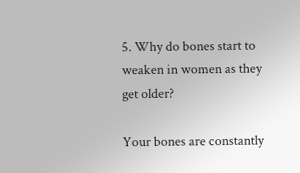5. Why do bones start to weaken in women as they get older?

Your bones are constantly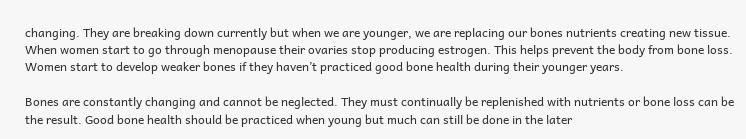changing. They are breaking down currently but when we are younger, we are replacing our bones nutrients creating new tissue. When women start to go through menopause their ovaries stop producing estrogen. This helps prevent the body from bone loss. Women start to develop weaker bones if they haven’t practiced good bone health during their younger years.

Bones are constantly changing and cannot be neglected. They must continually be replenished with nutrients or bone loss can be the result. Good bone health should be practiced when young but much can still be done in the later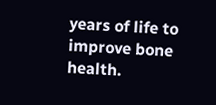years of life to improve bone health.